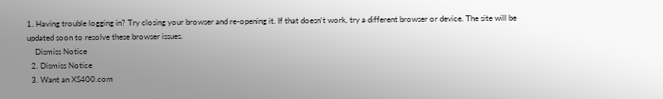1. Having trouble logging in? Try closing your browser and re-opening it. If that doesn't work, try a different browser or device. The site will be updated soon to resolve these browser issues.
    Dismiss Notice
  2. Dismiss Notice
  3. Want an XS400.com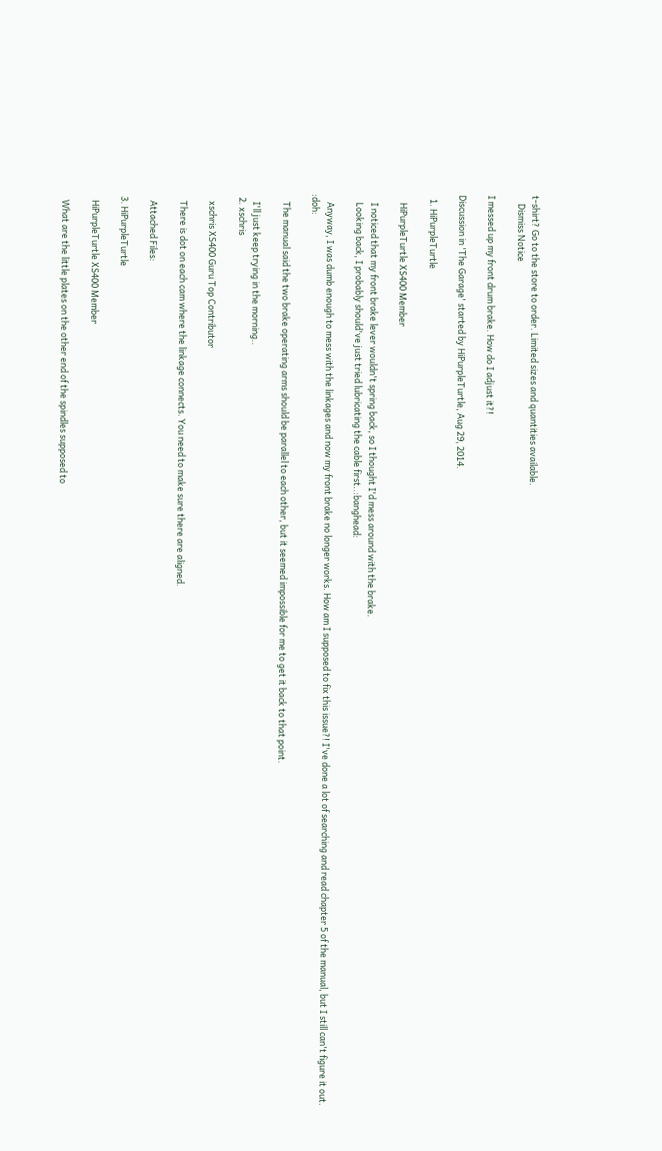t-shirt? Go to the store to order. Limited sizes and quantities available.
    Dismiss Notice

I messed up my front drum brake. How do I adjust it?!

Discussion in 'The Garage' started by HiPurpleTurtle, Aug 29, 2014.

  1. HiPurpleTurtle

    HiPurpleTurtle XS400 Member

    I noticed that my front brake lever wouldn't spring back, so I thought I'd mess around with the brake.
    Looking back, I probably should've just tried lubricating the cable first..:banghead:

    Anyway, I was dumb enough to mess with the linkages and now my front brake no longer works. How am I supposed to fix this issue?! I've done a lot of searching and read chapter 5 of the manual, but I still can't figure it out. :doh:

    The manual said the two brake operating arms should be parallel to each other, but it seemed impossible for me to get it back to that point.

    I'll just keep trying in the morning..
  2. xschris

    xschris XS400 Guru Top Contributor

    There is dot on each cam where the linkage connects. You need to make sure there are aligned.

    Attached Files:

  3. HiPurpleTurtle

    HiPurpleTurtle XS400 Member

    What are the little plates on the other end of the spindles supposed to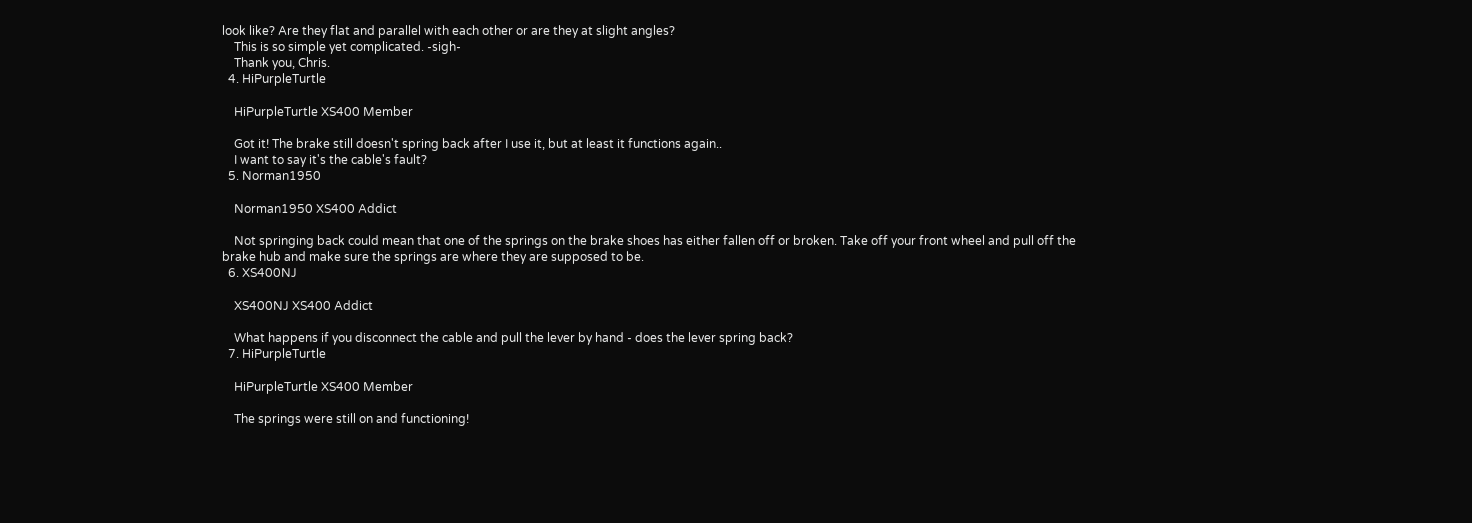look like? Are they flat and parallel with each other or are they at slight angles?
    This is so simple yet complicated. -sigh-
    Thank you, Chris.
  4. HiPurpleTurtle

    HiPurpleTurtle XS400 Member

    Got it! The brake still doesn't spring back after I use it, but at least it functions again..
    I want to say it's the cable's fault?
  5. Norman1950

    Norman1950 XS400 Addict

    Not springing back could mean that one of the springs on the brake shoes has either fallen off or broken. Take off your front wheel and pull off the brake hub and make sure the springs are where they are supposed to be.
  6. XS400NJ

    XS400NJ XS400 Addict

    What happens if you disconnect the cable and pull the lever by hand - does the lever spring back?
  7. HiPurpleTurtle

    HiPurpleTurtle XS400 Member

    The springs were still on and functioning!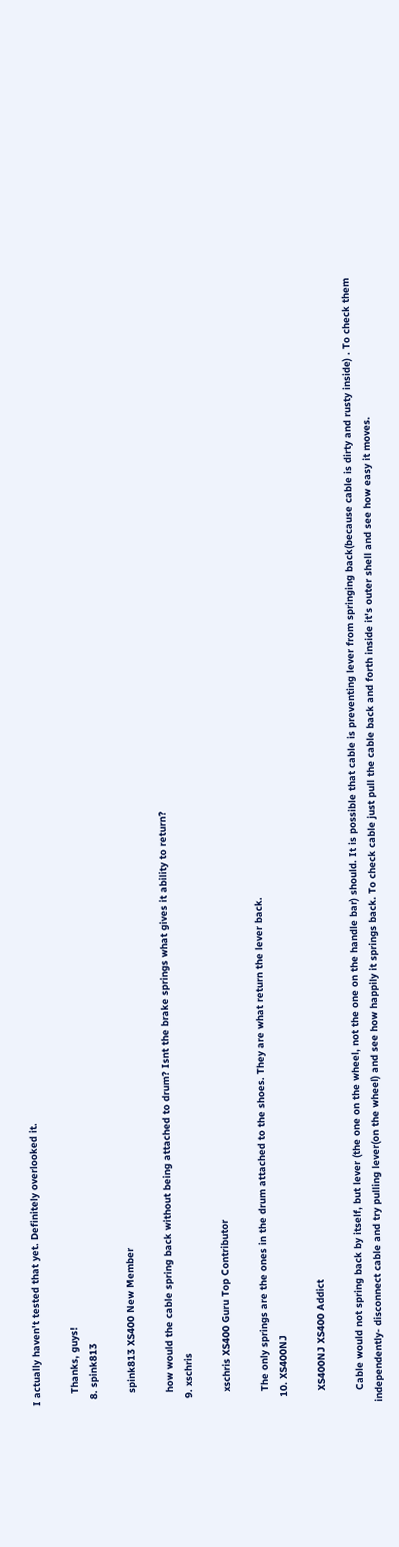I actually haven't tested that yet. Definitely overlooked it.

    Thanks, guys!
  8. spink813

    spink813 XS400 New Member

    how would the cable spring back without being attached to drum? Isnt the brake springs what gives it ability to return?
  9. xschris

    xschris XS400 Guru Top Contributor

    The only springs are the ones in the drum attached to the shoes. They are what return the lever back.
  10. XS400NJ

    XS400NJ XS400 Addict

    Cable would not spring back by itself, but lever (the one on the wheel, not the one on the handle bar) should. It is possible that cable is preventing lever from springing back(because cable is dirty and rusty inside) . To check them independently- disconnect cable and try pulling lever(on the wheel) and see how happily it springs back. To check cable just pull the cable back and forth inside it's outer shell and see how easy it moves.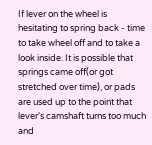If lever on the wheel is hesitating to spring back - time to take wheel off and to take a look inside. It is possible that springs came off(or got stretched over time), or pads are used up to the point that lever's camshaft turns too much and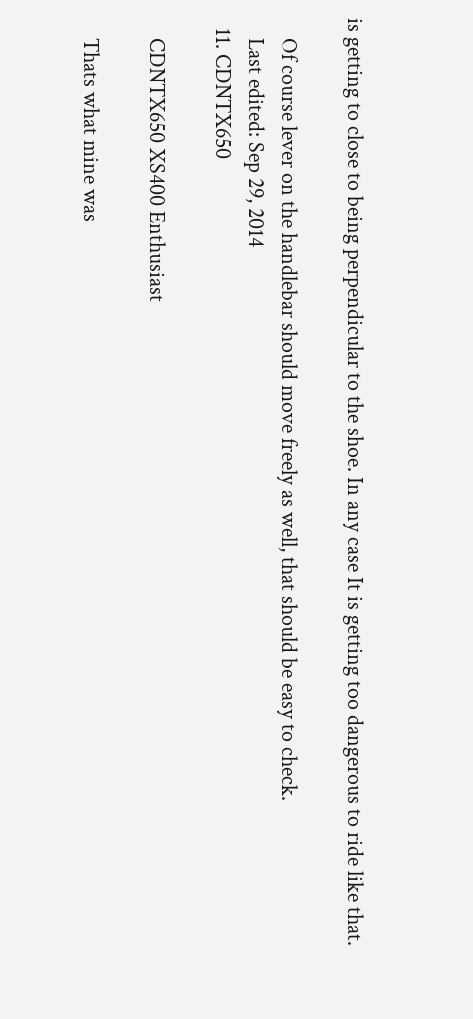is getting to close to being perpendicular to the shoe. In any case It is getting too dangerous to ride like that.

    Of course lever on the handlebar should move freely as well, that should be easy to check.
    Last edited: Sep 29, 2014
  11. CDNTX650

    CDNTX650 XS400 Enthusiast

    Thats what mine was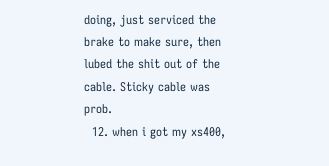doing, just serviced the brake to make sure, then lubed the shit out of the cable. Sticky cable was prob.
  12. when i got my xs400,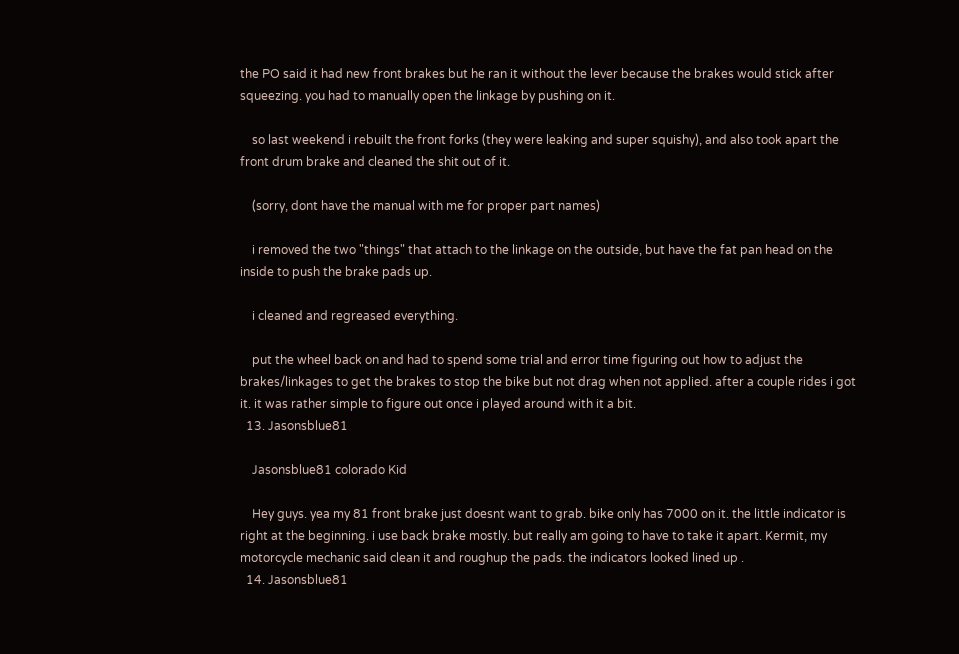the PO said it had new front brakes but he ran it without the lever because the brakes would stick after squeezing. you had to manually open the linkage by pushing on it.

    so last weekend i rebuilt the front forks (they were leaking and super squishy), and also took apart the front drum brake and cleaned the shit out of it.

    (sorry, dont have the manual with me for proper part names)

    i removed the two "things" that attach to the linkage on the outside, but have the fat pan head on the inside to push the brake pads up.

    i cleaned and regreased everything.

    put the wheel back on and had to spend some trial and error time figuring out how to adjust the brakes/linkages to get the brakes to stop the bike but not drag when not applied. after a couple rides i got it. it was rather simple to figure out once i played around with it a bit.
  13. Jasonsblue81

    Jasonsblue81 colorado Kid

    Hey guys. yea my 81 front brake just doesnt want to grab. bike only has 7000 on it. the little indicator is right at the beginning. i use back brake mostly. but really am going to have to take it apart. Kermit, my motorcycle mechanic said clean it and roughup the pads. the indicators looked lined up .
  14. Jasonsblue81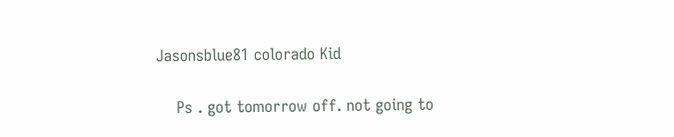Jasonsblue81 colorado Kid

    Ps . got tomorrow off. not going to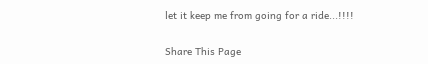let it keep me from going for a ride...!!!!

Share This Page